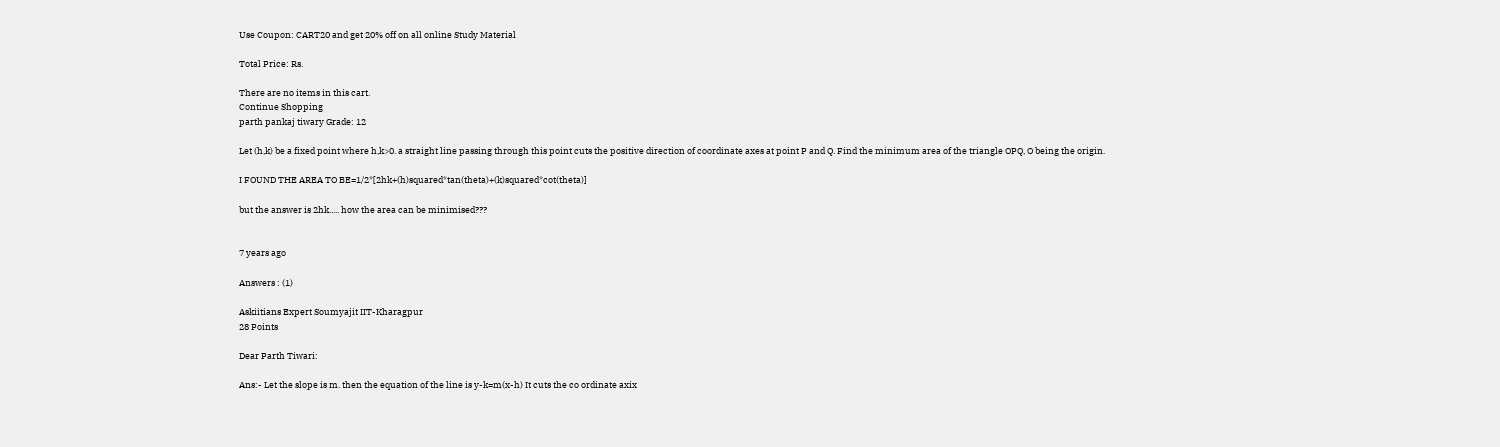Use Coupon: CART20 and get 20% off on all online Study Material

Total Price: Rs.

There are no items in this cart.
Continue Shopping
parth pankaj tiwary Grade: 12

Let (h,k) be a fixed point where h,k>0. a straight line passing through this point cuts the positive direction of coordinate axes at point P and Q. Find the minimum area of the triangle OPQ, O being the origin.

I FOUND THE AREA TO BE=1/2*[2hk+(h)squared*tan(theta)+(k)squared*cot(theta)]

but the answer is 2hk..... how the area can be minimised???


7 years ago

Answers : (1)

Askiitians Expert Soumyajit IIT-Kharagpur
28 Points

Dear Parth Tiwari:

Ans:- Let the slope is m. then the equation of the line is y-k=m(x-h) It cuts the co ordinate axix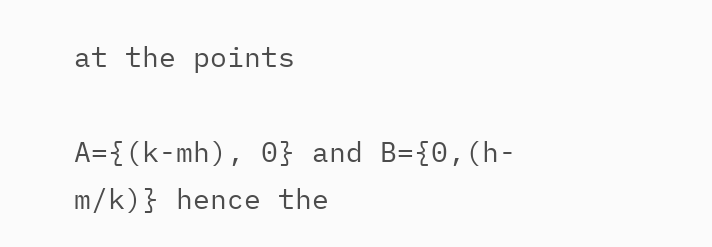at the points

A={(k-mh), 0} and B={0,(h-m/k)} hence the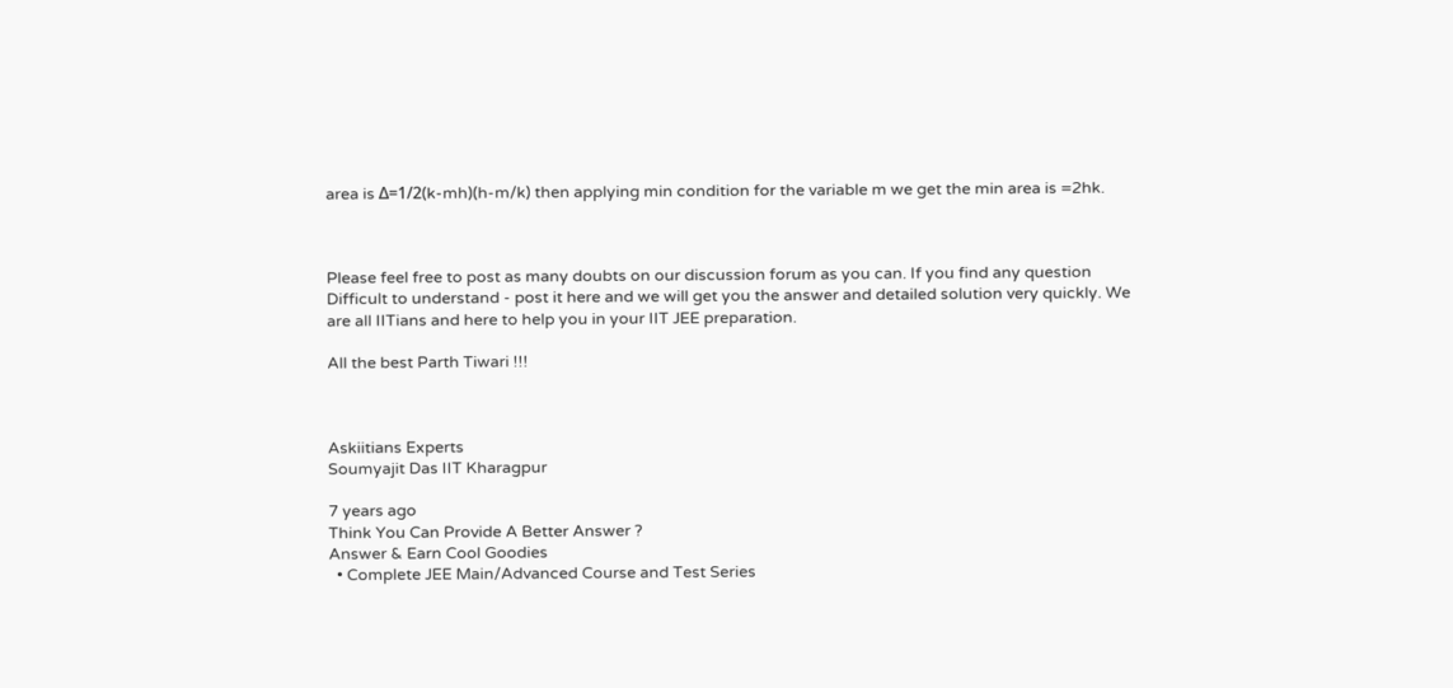area is Δ=1/2(k-mh)(h-m/k) then applying min condition for the variable m we get the min area is =2hk.



Please feel free to post as many doubts on our discussion forum as you can. If you find any question
Difficult to understand - post it here and we will get you the answer and detailed solution very quickly. We
are all IITians and here to help you in your IIT JEE preparation.

All the best Parth Tiwari !!!



Askiitians Experts
Soumyajit Das IIT Kharagpur

7 years ago
Think You Can Provide A Better Answer ?
Answer & Earn Cool Goodies
  • Complete JEE Main/Advanced Course and Test Series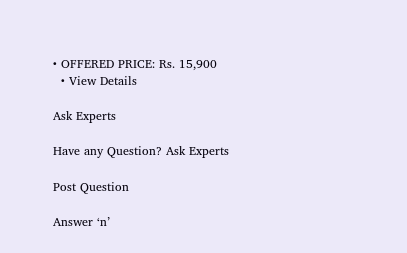• OFFERED PRICE: Rs. 15,900
  • View Details

Ask Experts

Have any Question? Ask Experts

Post Question

Answer ‘n’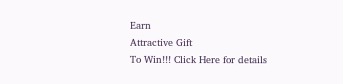Earn
Attractive Gift
To Win!!! Click Here for details